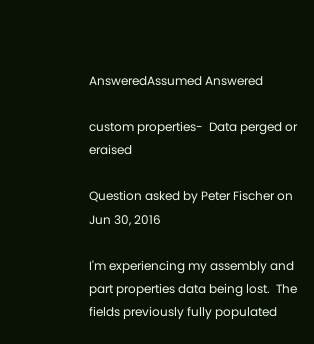AnsweredAssumed Answered

custom properties-  Data perged or eraised

Question asked by Peter Fischer on Jun 30, 2016

I'm experiencing my assembly and part properties data being lost.  The fields previously fully populated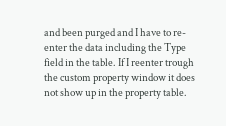and been purged and I have to re-enter the data including the Type field in the table. If I reenter trough the custom property window it does not show up in the property table.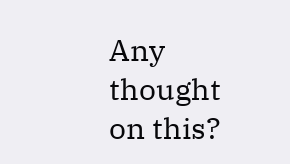Any thought on this?